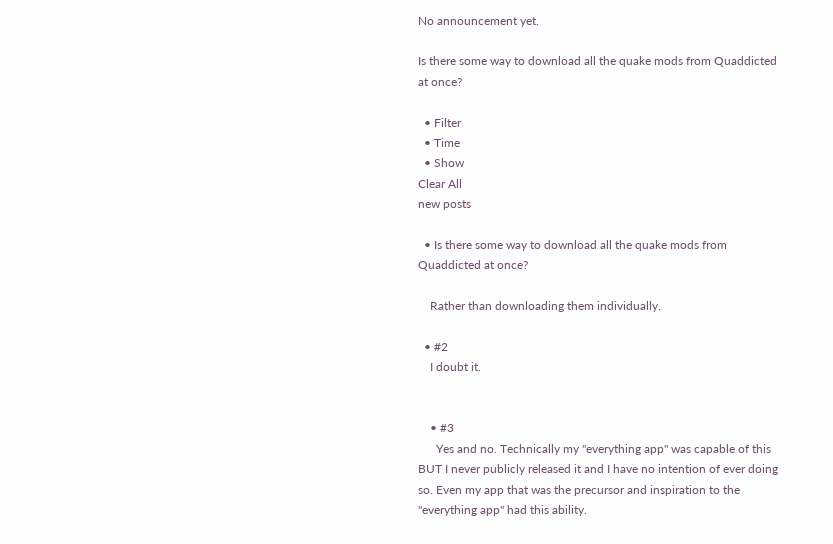No announcement yet.

Is there some way to download all the quake mods from Quaddicted at once?

  • Filter
  • Time
  • Show
Clear All
new posts

  • Is there some way to download all the quake mods from Quaddicted at once?

    Rather than downloading them individually.

  • #2
    I doubt it.


    • #3
      Yes and no. Technically my "everything app" was capable of this BUT I never publicly released it and I have no intention of ever doing so. Even my app that was the precursor and inspiration to the "everything app" had this ability.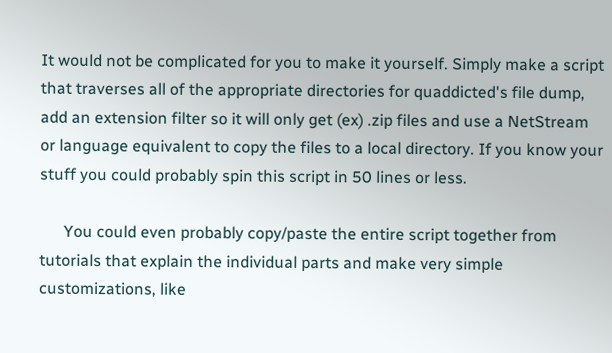It would not be complicated for you to make it yourself. Simply make a script that traverses all of the appropriate directories for quaddicted's file dump, add an extension filter so it will only get (ex) .zip files and use a NetStream or language equivalent to copy the files to a local directory. If you know your stuff you could probably spin this script in 50 lines or less.

      You could even probably copy/paste the entire script together from tutorials that explain the individual parts and make very simple customizations, like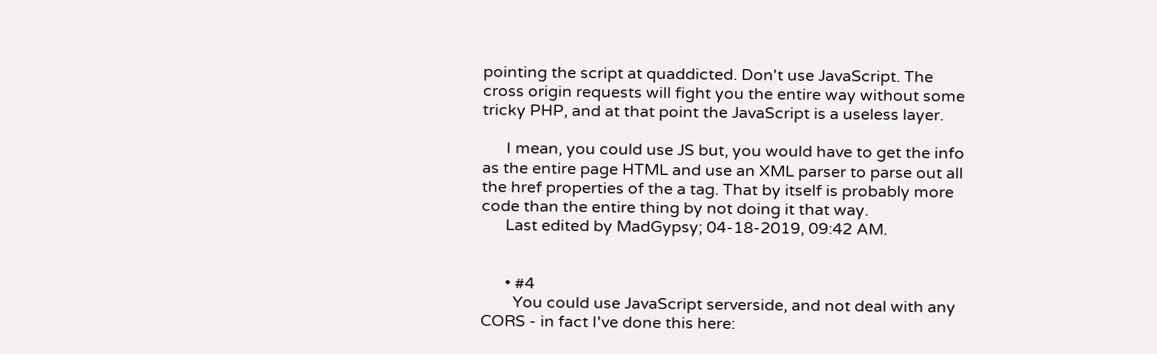pointing the script at quaddicted. Don't use JavaScript. The cross origin requests will fight you the entire way without some tricky PHP, and at that point the JavaScript is a useless layer.

      I mean, you could use JS but, you would have to get the info as the entire page HTML and use an XML parser to parse out all the href properties of the a tag. That by itself is probably more code than the entire thing by not doing it that way.
      Last edited by MadGypsy; 04-18-2019, 09:42 AM.


      • #4
        You could use JavaScript serverside, and not deal with any CORS - in fact I've done this here: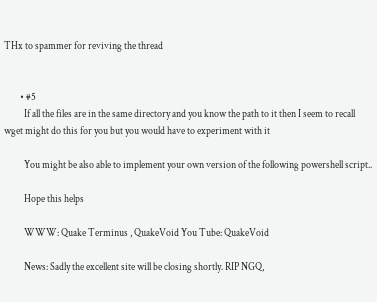THx to spammer for reviving the thread


        • #5
          If all the files are in the same directory and you know the path to it then I seem to recall wget might do this for you but you would have to experiment with it

          You might be also able to implement your own version of the following powershell script..

          Hope this helps

          WWW: Quake Terminus , QuakeVoid You Tube: QuakeVoid

          News: Sadly the excellent site will be closing shortly. RIP NGQ,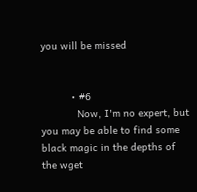you will be missed


          • #6
            Now, I'm no expert, but you may be able to find some black magic in the depths of the wget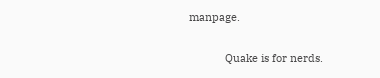manpage.

            Quake is for nerds.